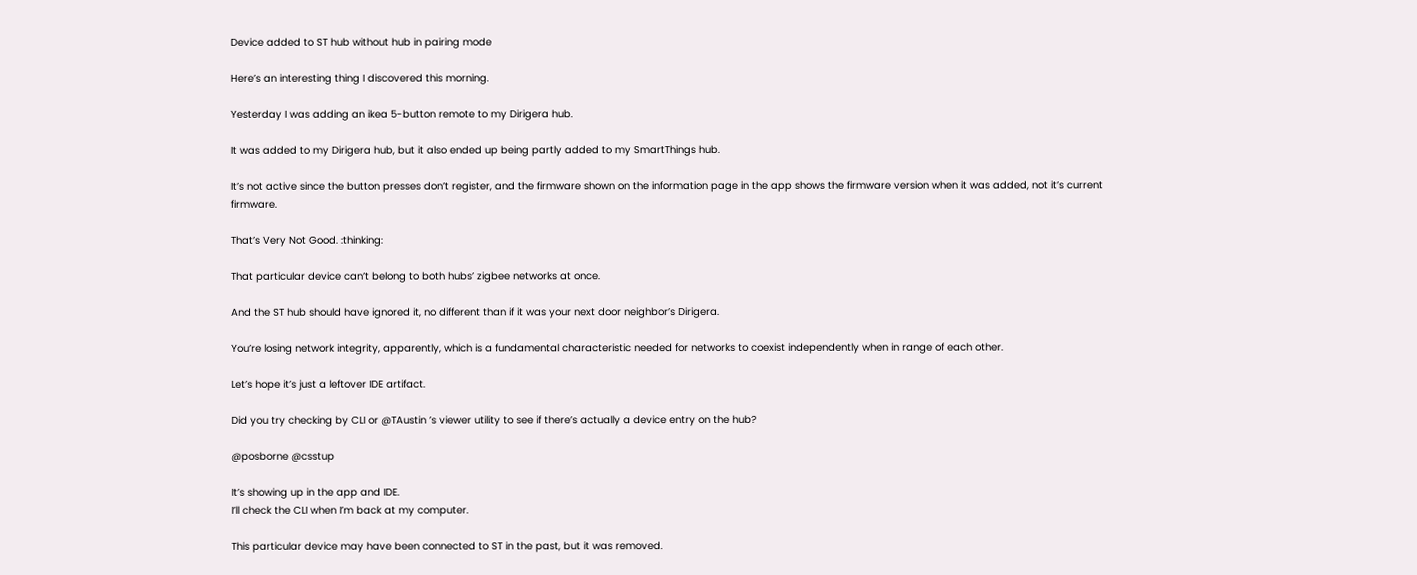Device added to ST hub without hub in pairing mode

Here’s an interesting thing I discovered this morning.

Yesterday I was adding an ikea 5-button remote to my Dirigera hub.

It was added to my Dirigera hub, but it also ended up being partly added to my SmartThings hub.

It’s not active since the button presses don’t register, and the firmware shown on the information page in the app shows the firmware version when it was added, not it’s current firmware.

That’s Very Not Good. :thinking:

That particular device can’t belong to both hubs’ zigbee networks at once.

And the ST hub should have ignored it, no different than if it was your next door neighbor’s Dirigera.

You’re losing network integrity, apparently, which is a fundamental characteristic needed for networks to coexist independently when in range of each other.

Let’s hope it’s just a leftover IDE artifact.

Did you try checking by CLI or @TAustin ’s viewer utility to see if there’s actually a device entry on the hub?

@posborne @csstup

It’s showing up in the app and IDE.
I’ll check the CLI when I’m back at my computer.

This particular device may have been connected to ST in the past, but it was removed.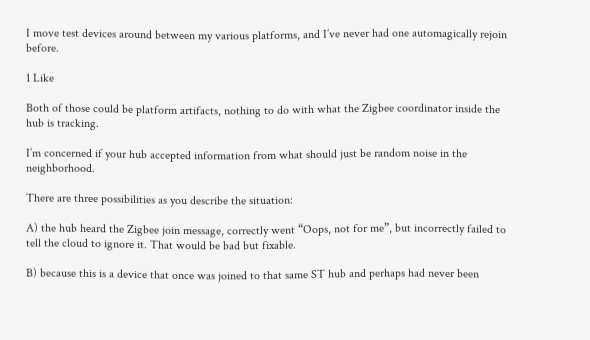I move test devices around between my various platforms, and I’ve never had one automagically rejoin before.

1 Like

Both of those could be platform artifacts, nothing to do with what the Zigbee coordinator inside the hub is tracking.

I’m concerned if your hub accepted information from what should just be random noise in the neighborhood.

There are three possibilities as you describe the situation:

A) the hub heard the Zigbee join message, correctly went “Oops, not for me”, but incorrectly failed to tell the cloud to ignore it. That would be bad but fixable.

B) because this is a device that once was joined to that same ST hub and perhaps had never been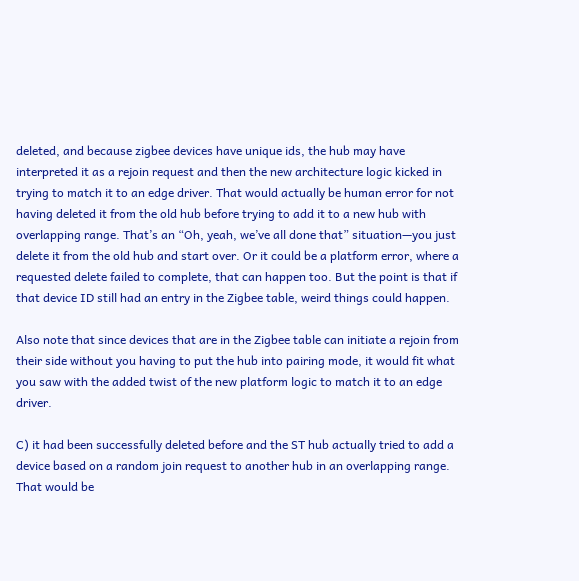deleted, and because zigbee devices have unique ids, the hub may have interpreted it as a rejoin request and then the new architecture logic kicked in trying to match it to an edge driver. That would actually be human error for not having deleted it from the old hub before trying to add it to a new hub with overlapping range. That’s an “Oh, yeah, we’ve all done that” situation—you just delete it from the old hub and start over. Or it could be a platform error, where a requested delete failed to complete, that can happen too. But the point is that if that device ID still had an entry in the Zigbee table, weird things could happen.

Also note that since devices that are in the Zigbee table can initiate a rejoin from their side without you having to put the hub into pairing mode, it would fit what you saw with the added twist of the new platform logic to match it to an edge driver.

C) it had been successfully deleted before and the ST hub actually tried to add a device based on a random join request to another hub in an overlapping range. That would be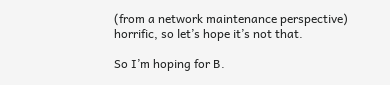(from a network maintenance perspective) horrific, so let’s hope it’s not that.

So I’m hoping for B.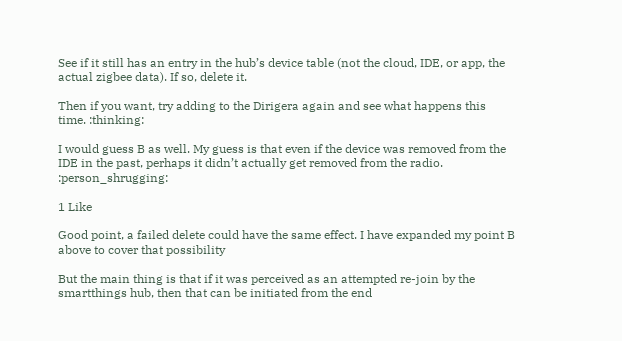See if it still has an entry in the hub’s device table (not the cloud, IDE, or app, the actual zigbee data). If so, delete it.

Then if you want, try adding to the Dirigera again and see what happens this time. :thinking:

I would guess B as well. My guess is that even if the device was removed from the IDE in the past, perhaps it didn’t actually get removed from the radio. :person_shrugging:

1 Like

Good point, a failed delete could have the same effect. I have expanded my point B above to cover that possibility

But the main thing is that if it was perceived as an attempted re-join by the smartthings hub, then that can be initiated from the end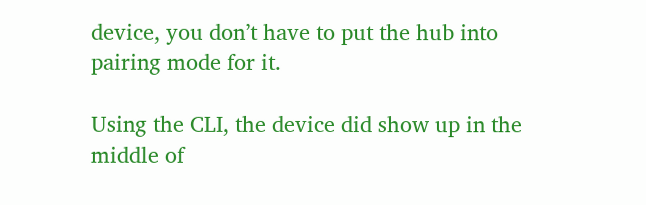device, you don’t have to put the hub into pairing mode for it.

Using the CLI, the device did show up in the middle of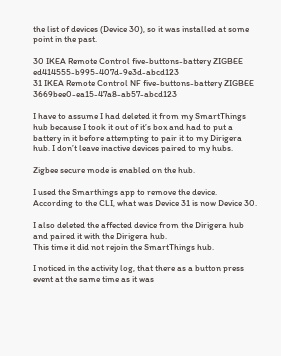the list of devices (Device 30), so it was installed at some point in the past.

30 IKEA Remote Control five-buttons-battery ZIGBEE ed414555-b995-407d-9e3d-abcd123
31 IKEA Remote Control NF five-buttons-battery ZIGBEE 3669bee0-ea15-47a8-ab57-abcd123

I have to assume I had deleted it from my SmartThings hub because I took it out of it’s box and had to put a battery in it before attempting to pair it to my Dirigera hub. I don’t leave inactive devices paired to my hubs.

Zigbee secure mode is enabled on the hub.

I used the Smarthings app to remove the device.
According to the CLI, what was Device 31 is now Device 30.

I also deleted the affected device from the Dirigera hub and paired it with the Dirigera hub.
This time it did not rejoin the SmartThings hub.

I noticed in the activity log, that there as a button press event at the same time as it was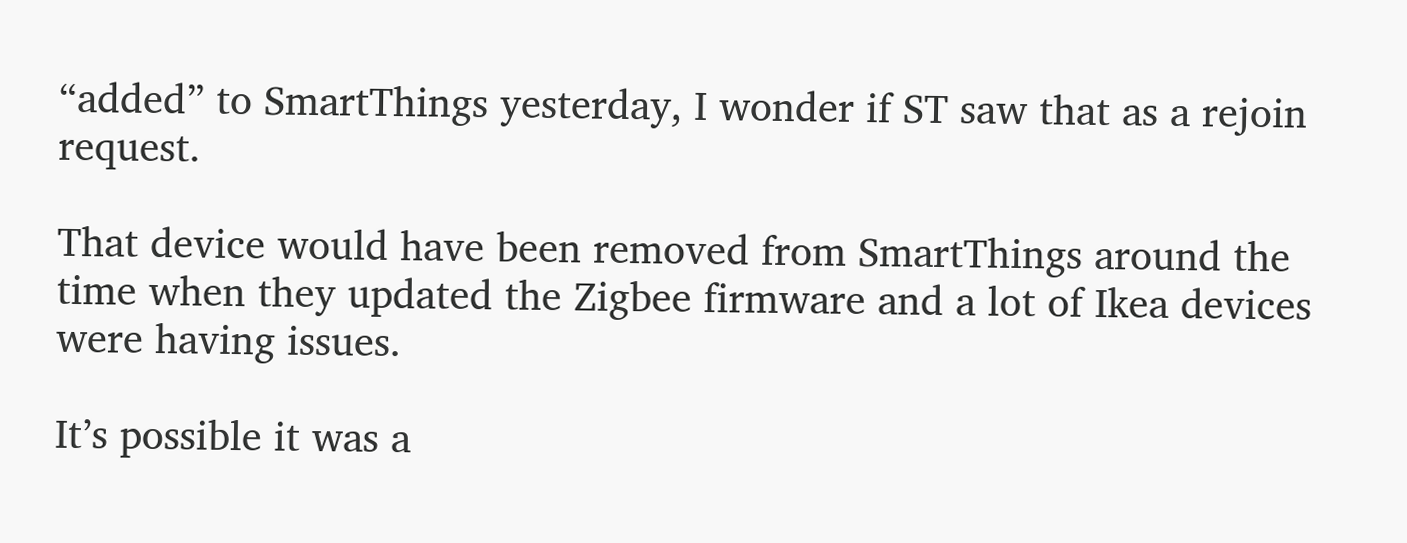“added” to SmartThings yesterday, I wonder if ST saw that as a rejoin request.

That device would have been removed from SmartThings around the time when they updated the Zigbee firmware and a lot of Ikea devices were having issues.

It’s possible it was a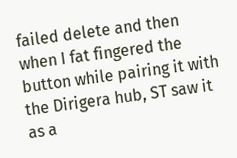failed delete and then when I fat fingered the button while pairing it with the Dirigera hub, ST saw it as a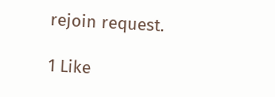rejoin request.

1 Like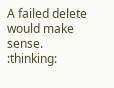A failed delete would make sense. :thinking: